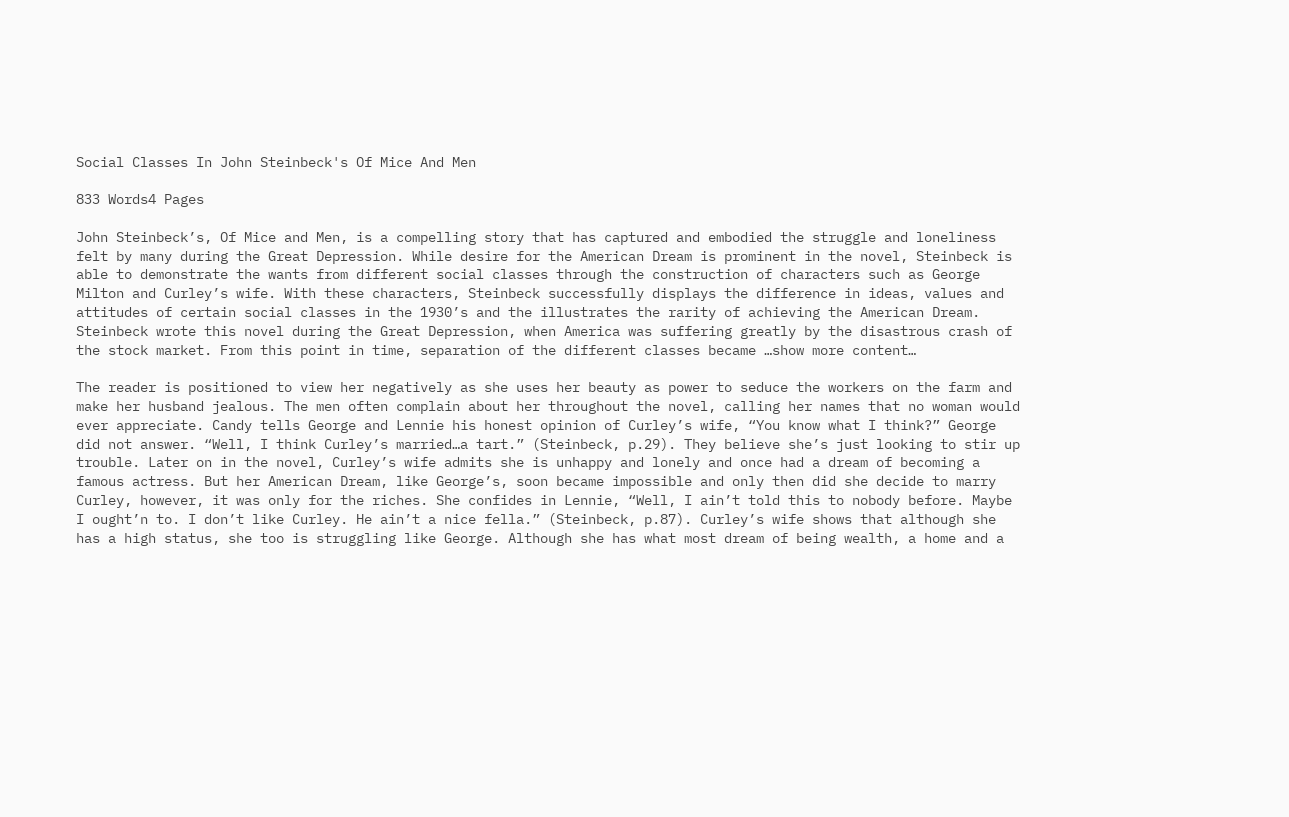Social Classes In John Steinbeck's Of Mice And Men

833 Words4 Pages

John Steinbeck’s, Of Mice and Men, is a compelling story that has captured and embodied the struggle and loneliness felt by many during the Great Depression. While desire for the American Dream is prominent in the novel, Steinbeck is able to demonstrate the wants from different social classes through the construction of characters such as George Milton and Curley’s wife. With these characters, Steinbeck successfully displays the difference in ideas, values and attitudes of certain social classes in the 1930’s and the illustrates the rarity of achieving the American Dream. Steinbeck wrote this novel during the Great Depression, when America was suffering greatly by the disastrous crash of the stock market. From this point in time, separation of the different classes became …show more content…

The reader is positioned to view her negatively as she uses her beauty as power to seduce the workers on the farm and make her husband jealous. The men often complain about her throughout the novel, calling her names that no woman would ever appreciate. Candy tells George and Lennie his honest opinion of Curley’s wife, “You know what I think?” George did not answer. “Well, I think Curley’s married…a tart.” (Steinbeck, p.29). They believe she’s just looking to stir up trouble. Later on in the novel, Curley’s wife admits she is unhappy and lonely and once had a dream of becoming a famous actress. But her American Dream, like George’s, soon became impossible and only then did she decide to marry Curley, however, it was only for the riches. She confides in Lennie, “Well, I ain’t told this to nobody before. Maybe I ought’n to. I don’t like Curley. He ain’t a nice fella.” (Steinbeck, p.87). Curley’s wife shows that although she has a high status, she too is struggling like George. Although she has what most dream of being wealth, a home and a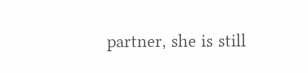partner, she is still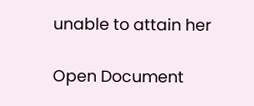unable to attain her

Open Document